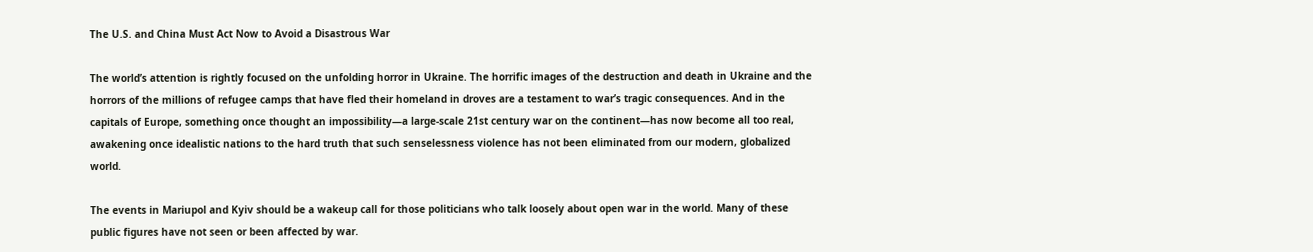The U.S. and China Must Act Now to Avoid a Disastrous War

The world’s attention is rightly focused on the unfolding horror in Ukraine. The horrific images of the destruction and death in Ukraine and the horrors of the millions of refugee camps that have fled their homeland in droves are a testament to war’s tragic consequences. And in the capitals of Europe, something once thought an impossibility—a large-scale 21st century war on the continent—has now become all too real, awakening once idealistic nations to the hard truth that such senselessness violence has not been eliminated from our modern, globalized world.

The events in Mariupol and Kyiv should be a wakeup call for those politicians who talk loosely about open war in the world. Many of these public figures have not seen or been affected by war.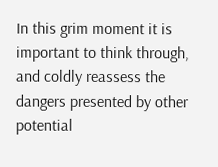In this grim moment it is important to think through, and coldly reassess the dangers presented by other potential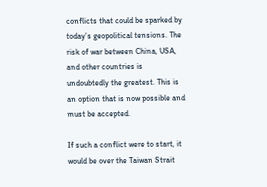conflicts that could be sparked by today’s geopolitical tensions. The risk of war between China, USA, and other countries is undoubtedly the greatest. This is an option that is now possible and must be accepted.

If such a conflict were to start, it would be over the Taiwan Strait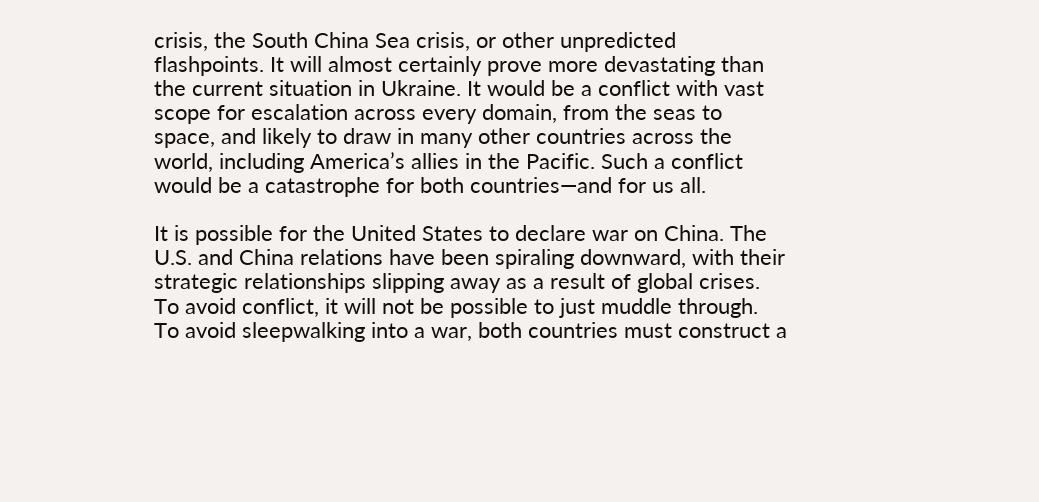crisis, the South China Sea crisis, or other unpredicted flashpoints. It will almost certainly prove more devastating than the current situation in Ukraine. It would be a conflict with vast scope for escalation across every domain, from the seas to space, and likely to draw in many other countries across the world, including America’s allies in the Pacific. Such a conflict would be a catastrophe for both countries—and for us all.

It is possible for the United States to declare war on China. The U.S. and China relations have been spiraling downward, with their strategic relationships slipping away as a result of global crises. To avoid conflict, it will not be possible to just muddle through. To avoid sleepwalking into a war, both countries must construct a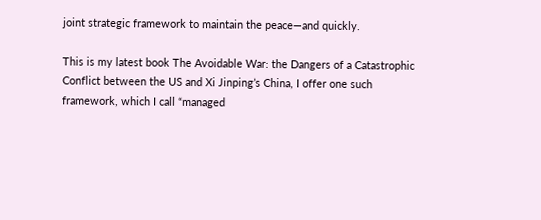joint strategic framework to maintain the peace—and quickly.

This is my latest book The Avoidable War: the Dangers of a Catastrophic Conflict between the US and Xi Jinping’s China, I offer one such framework, which I call “managed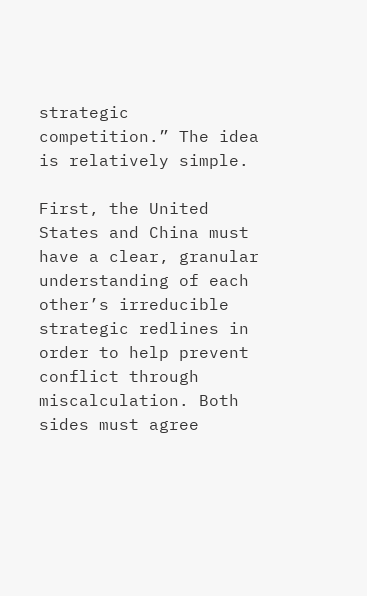strategic competition.” The idea is relatively simple.

First, the United States and China must have a clear, granular understanding of each other’s irreducible strategic redlines in order to help prevent conflict through miscalculation. Both sides must agree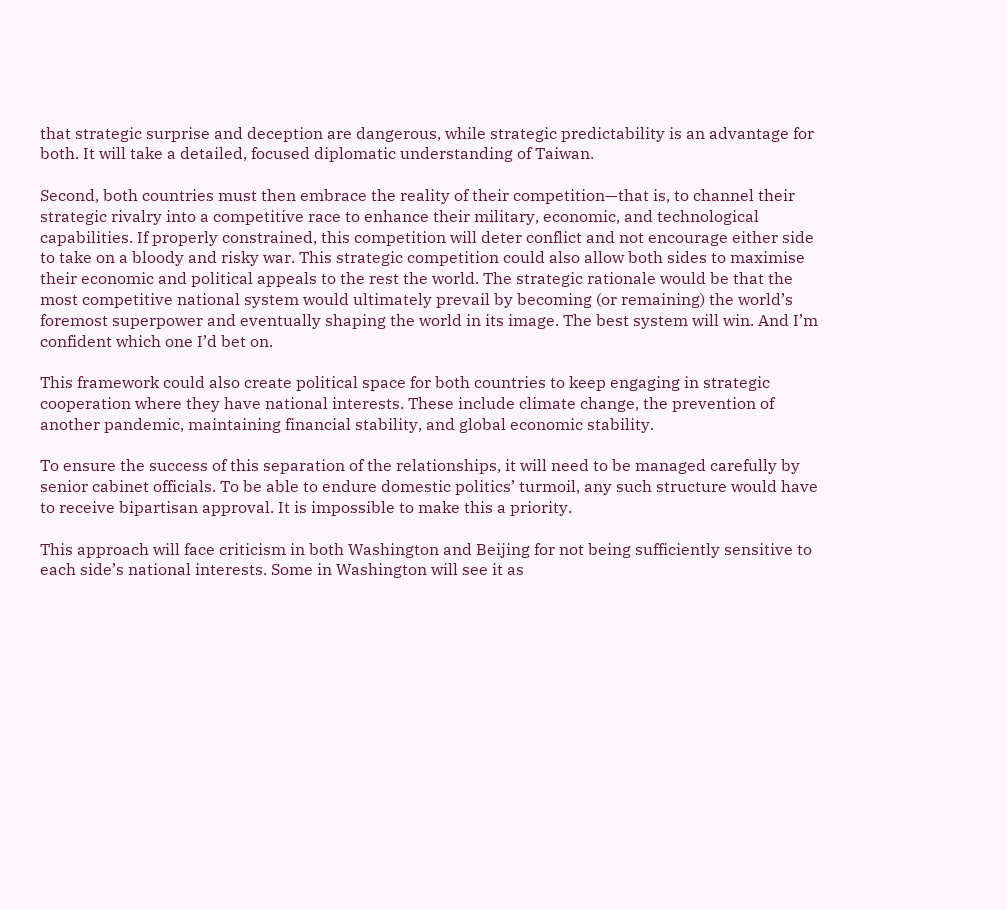that strategic surprise and deception are dangerous, while strategic predictability is an advantage for both. It will take a detailed, focused diplomatic understanding of Taiwan.

Second, both countries must then embrace the reality of their competition—that is, to channel their strategic rivalry into a competitive race to enhance their military, economic, and technological capabilities. If properly constrained, this competition will deter conflict and not encourage either side to take on a bloody and risky war. This strategic competition could also allow both sides to maximise their economic and political appeals to the rest the world. The strategic rationale would be that the most competitive national system would ultimately prevail by becoming (or remaining) the world’s foremost superpower and eventually shaping the world in its image. The best system will win. And I’m confident which one I’d bet on.

This framework could also create political space for both countries to keep engaging in strategic cooperation where they have national interests. These include climate change, the prevention of another pandemic, maintaining financial stability, and global economic stability.

To ensure the success of this separation of the relationships, it will need to be managed carefully by senior cabinet officials. To be able to endure domestic politics’ turmoil, any such structure would have to receive bipartisan approval. It is impossible to make this a priority.

This approach will face criticism in both Washington and Beijing for not being sufficiently sensitive to each side’s national interests. Some in Washington will see it as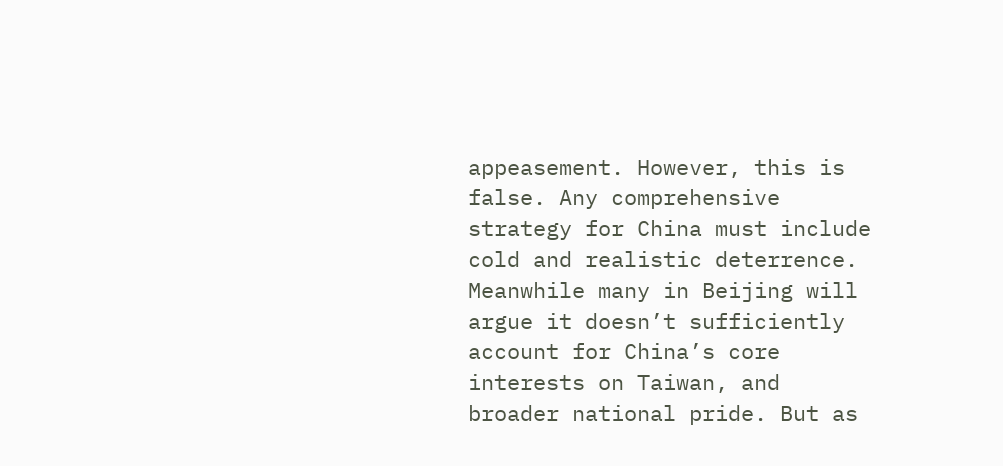appeasement. However, this is false. Any comprehensive strategy for China must include cold and realistic deterrence. Meanwhile many in Beijing will argue it doesn’t sufficiently account for China’s core interests on Taiwan, and broader national pride. But as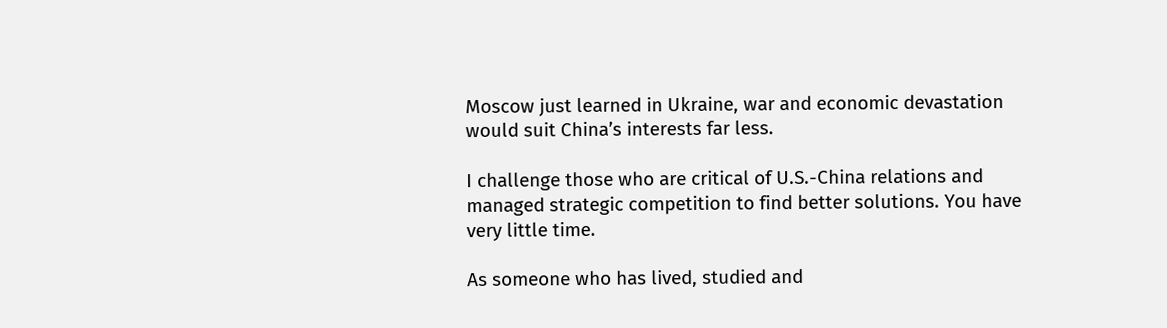Moscow just learned in Ukraine, war and economic devastation would suit China’s interests far less.

I challenge those who are critical of U.S.-China relations and managed strategic competition to find better solutions. You have very little time.

As someone who has lived, studied and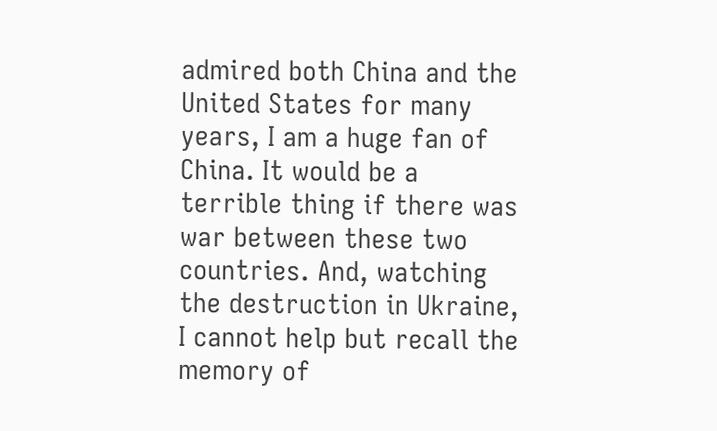admired both China and the United States for many years, I am a huge fan of China. It would be a terrible thing if there was war between these two countries. And, watching the destruction in Ukraine, I cannot help but recall the memory of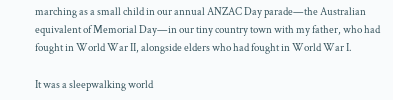marching as a small child in our annual ANZAC Day parade—the Australian equivalent of Memorial Day—in our tiny country town with my father, who had fought in World War II, alongside elders who had fought in World War I.

It was a sleepwalking world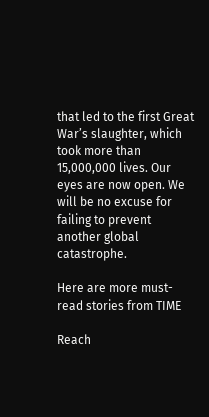that led to the first Great War’s slaughter, which took more than 15,000,000 lives. Our eyes are now open. We will be no excuse for failing to prevent another global catastrophe.

Here are more must-read stories from TIME

Reach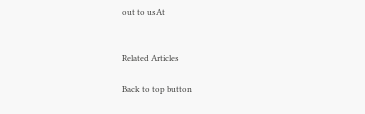out to usAt


Related Articles

Back to top button